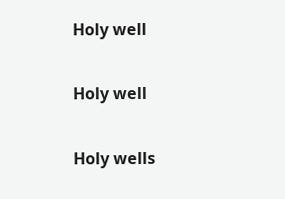Holy well

Holy well

Holy wells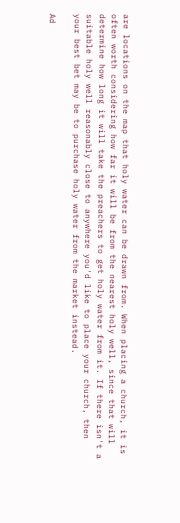are locations on the map that holy water can be drawn from. When placing a church, it is often worth considering how far it will be from the nearest holy well, since that will determine how long it will take the preachers to get holy water from it. If there isn't a suitable holy well reasonably close to anywhere you'd like to place your church, then your best bet may be to purchase holy water from the market instead.

Ad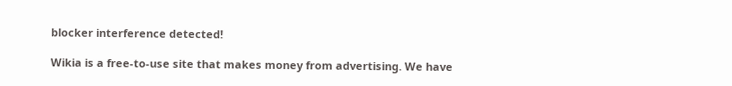blocker interference detected!

Wikia is a free-to-use site that makes money from advertising. We have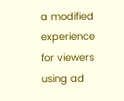a modified experience for viewers using ad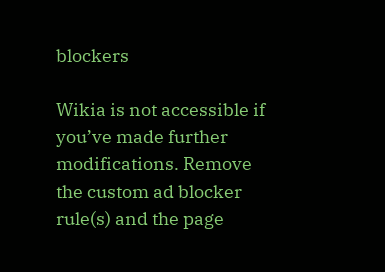blockers

Wikia is not accessible if you’ve made further modifications. Remove the custom ad blocker rule(s) and the page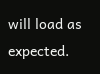will load as expected.